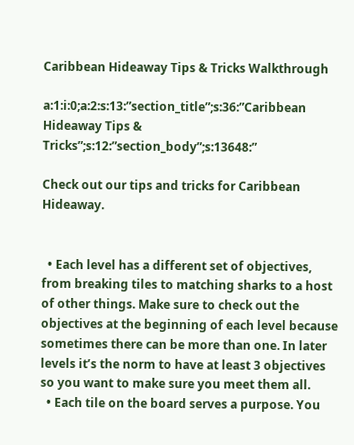Caribbean Hideaway Tips & Tricks Walkthrough

a:1:i:0;a:2:s:13:”section_title”;s:36:”Caribbean Hideaway Tips & Tricks”;s:12:”section_body”;s:13648:”

Check out our tips and tricks for Caribbean Hideaway.


  • Each level has a different set of objectives, from breaking tiles to matching sharks to a host of other things. Make sure to check out the objectives at the beginning of each level because sometimes there can be more than one. In later levels it’s the norm to have at least 3 objectives so you want to make sure you meet them all.
  • Each tile on the board serves a purpose. You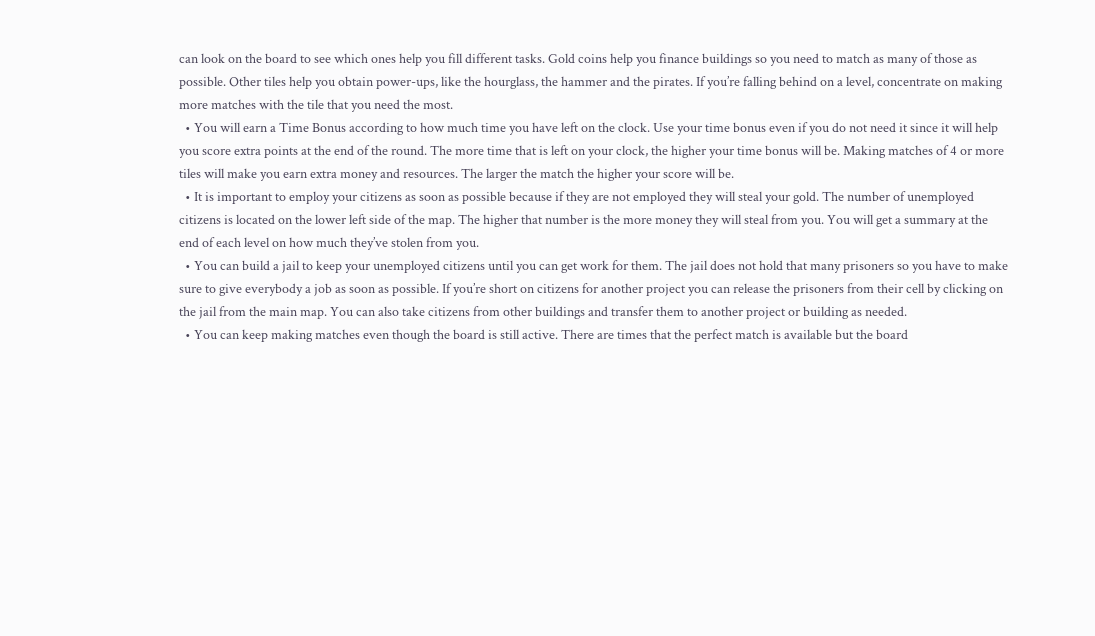can look on the board to see which ones help you fill different tasks. Gold coins help you finance buildings so you need to match as many of those as possible. Other tiles help you obtain power-ups, like the hourglass, the hammer and the pirates. If you’re falling behind on a level, concentrate on making more matches with the tile that you need the most.
  • You will earn a Time Bonus according to how much time you have left on the clock. Use your time bonus even if you do not need it since it will help you score extra points at the end of the round. The more time that is left on your clock, the higher your time bonus will be. Making matches of 4 or more tiles will make you earn extra money and resources. The larger the match the higher your score will be.
  • It is important to employ your citizens as soon as possible because if they are not employed they will steal your gold. The number of unemployed citizens is located on the lower left side of the map. The higher that number is the more money they will steal from you. You will get a summary at the end of each level on how much they’ve stolen from you.
  • You can build a jail to keep your unemployed citizens until you can get work for them. The jail does not hold that many prisoners so you have to make sure to give everybody a job as soon as possible. If you’re short on citizens for another project you can release the prisoners from their cell by clicking on the jail from the main map. You can also take citizens from other buildings and transfer them to another project or building as needed.
  • You can keep making matches even though the board is still active. There are times that the perfect match is available but the board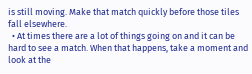is still moving. Make that match quickly before those tiles fall elsewhere.
  • At times there are a lot of things going on and it can be hard to see a match. When that happens, take a moment and look at the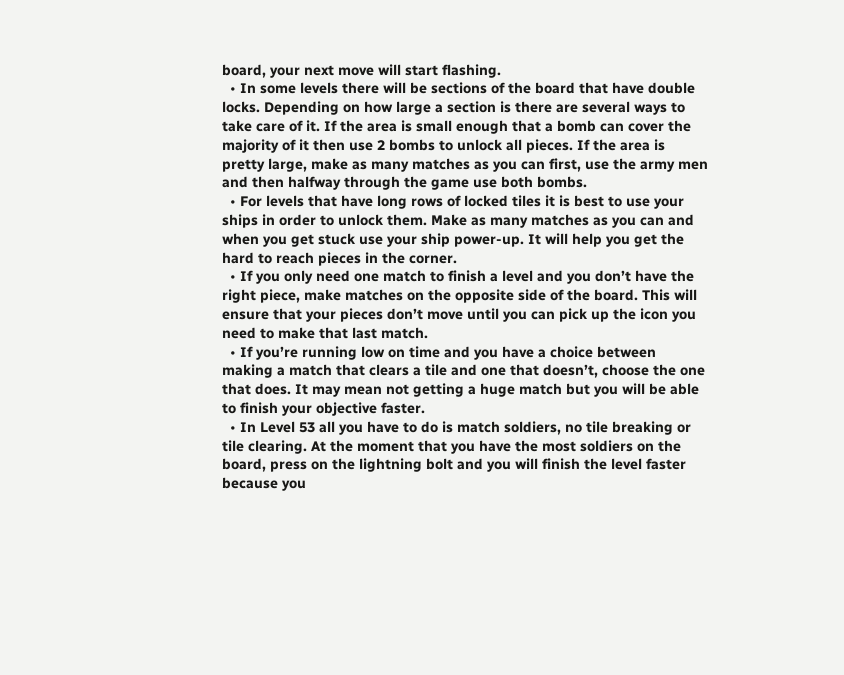board, your next move will start flashing.
  • In some levels there will be sections of the board that have double locks. Depending on how large a section is there are several ways to take care of it. If the area is small enough that a bomb can cover the majority of it then use 2 bombs to unlock all pieces. If the area is pretty large, make as many matches as you can first, use the army men and then halfway through the game use both bombs.
  • For levels that have long rows of locked tiles it is best to use your ships in order to unlock them. Make as many matches as you can and when you get stuck use your ship power-up. It will help you get the hard to reach pieces in the corner.
  • If you only need one match to finish a level and you don’t have the right piece, make matches on the opposite side of the board. This will ensure that your pieces don’t move until you can pick up the icon you need to make that last match.
  • If you’re running low on time and you have a choice between making a match that clears a tile and one that doesn’t, choose the one that does. It may mean not getting a huge match but you will be able to finish your objective faster.
  • In Level 53 all you have to do is match soldiers, no tile breaking or tile clearing. At the moment that you have the most soldiers on the board, press on the lightning bolt and you will finish the level faster because you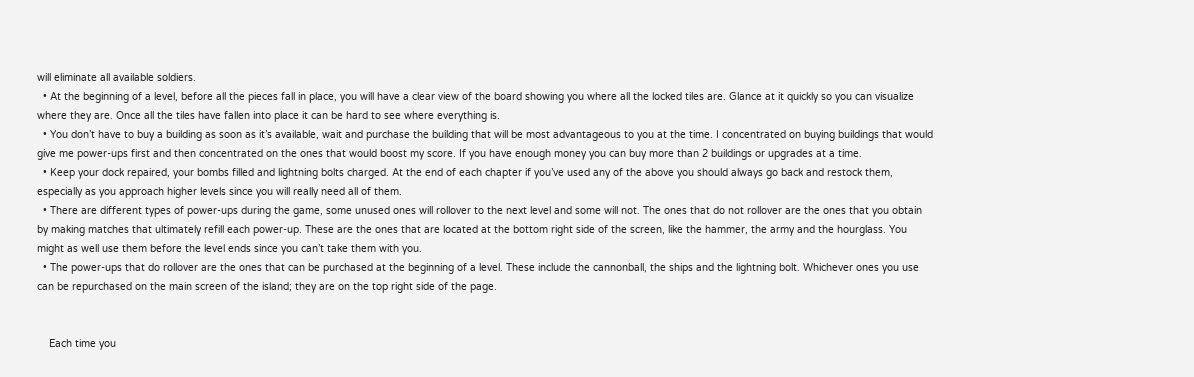will eliminate all available soldiers.
  • At the beginning of a level, before all the pieces fall in place, you will have a clear view of the board showing you where all the locked tiles are. Glance at it quickly so you can visualize where they are. Once all the tiles have fallen into place it can be hard to see where everything is.
  • You don’t have to buy a building as soon as it’s available, wait and purchase the building that will be most advantageous to you at the time. I concentrated on buying buildings that would give me power-ups first and then concentrated on the ones that would boost my score. If you have enough money you can buy more than 2 buildings or upgrades at a time.
  • Keep your dock repaired, your bombs filled and lightning bolts charged. At the end of each chapter if you’ve used any of the above you should always go back and restock them, especially as you approach higher levels since you will really need all of them.
  • There are different types of power-ups during the game, some unused ones will rollover to the next level and some will not. The ones that do not rollover are the ones that you obtain by making matches that ultimately refill each power-up. These are the ones that are located at the bottom right side of the screen, like the hammer, the army and the hourglass. You might as well use them before the level ends since you can’t take them with you.
  • The power-ups that do rollover are the ones that can be purchased at the beginning of a level. These include the cannonball, the ships and the lightning bolt. Whichever ones you use can be repurchased on the main screen of the island; they are on the top right side of the page.


    Each time you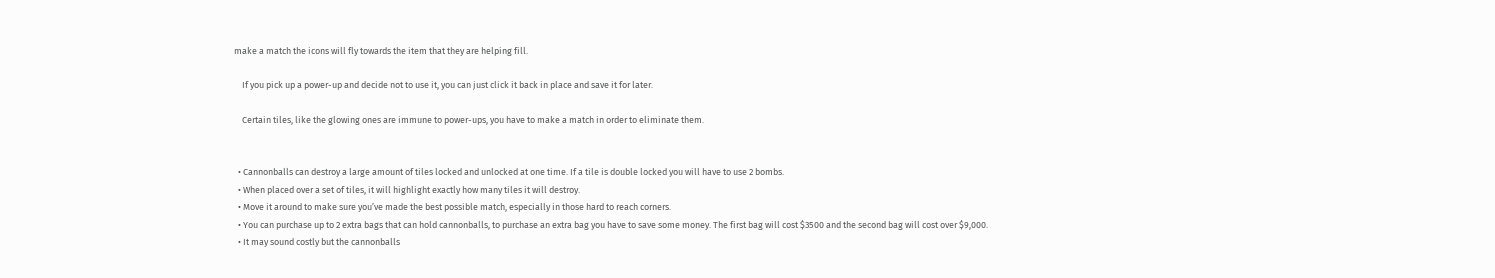make a match the icons will fly towards the item that they are helping fill.

    If you pick up a power-up and decide not to use it, you can just click it back in place and save it for later.

    Certain tiles, like the glowing ones are immune to power-ups, you have to make a match in order to eliminate them.


  • Cannonballs can destroy a large amount of tiles locked and unlocked at one time. If a tile is double locked you will have to use 2 bombs.
  • When placed over a set of tiles, it will highlight exactly how many tiles it will destroy.
  • Move it around to make sure you’ve made the best possible match, especially in those hard to reach corners.
  • You can purchase up to 2 extra bags that can hold cannonballs, to purchase an extra bag you have to save some money. The first bag will cost $3500 and the second bag will cost over $9,000.
  • It may sound costly but the cannonballs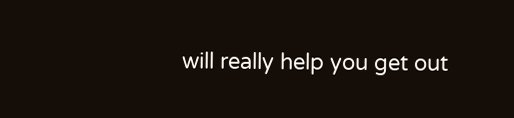will really help you get out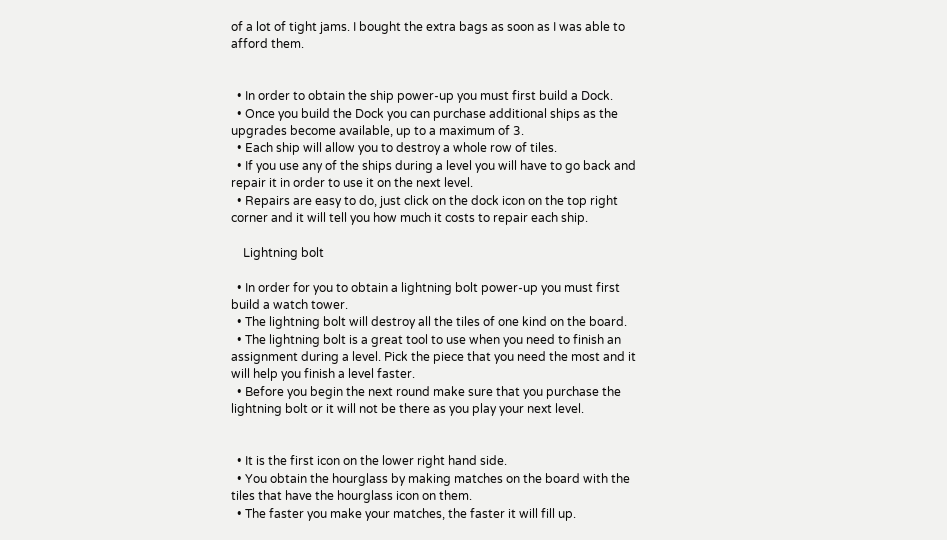of a lot of tight jams. I bought the extra bags as soon as I was able to afford them.


  • In order to obtain the ship power-up you must first build a Dock.
  • Once you build the Dock you can purchase additional ships as the upgrades become available, up to a maximum of 3.
  • Each ship will allow you to destroy a whole row of tiles.
  • If you use any of the ships during a level you will have to go back and repair it in order to use it on the next level.
  • Repairs are easy to do, just click on the dock icon on the top right corner and it will tell you how much it costs to repair each ship.

    Lightning bolt

  • In order for you to obtain a lightning bolt power-up you must first build a watch tower.
  • The lightning bolt will destroy all the tiles of one kind on the board.
  • The lightning bolt is a great tool to use when you need to finish an assignment during a level. Pick the piece that you need the most and it will help you finish a level faster.
  • Before you begin the next round make sure that you purchase the lightning bolt or it will not be there as you play your next level.


  • It is the first icon on the lower right hand side.
  • You obtain the hourglass by making matches on the board with the tiles that have the hourglass icon on them.
  • The faster you make your matches, the faster it will fill up.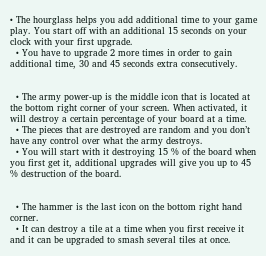• The hourglass helps you add additional time to your game play. You start off with an additional 15 seconds on your clock with your first upgrade.
  • You have to upgrade 2 more times in order to gain additional time, 30 and 45 seconds extra consecutively.


  • The army power-up is the middle icon that is located at the bottom right corner of your screen. When activated, it will destroy a certain percentage of your board at a time.
  • The pieces that are destroyed are random and you don’t have any control over what the army destroys.
  • You will start with it destroying 15 % of the board when you first get it, additional upgrades will give you up to 45 % destruction of the board.


  • The hammer is the last icon on the bottom right hand corner.
  • It can destroy a tile at a time when you first receive it and it can be upgraded to smash several tiles at once.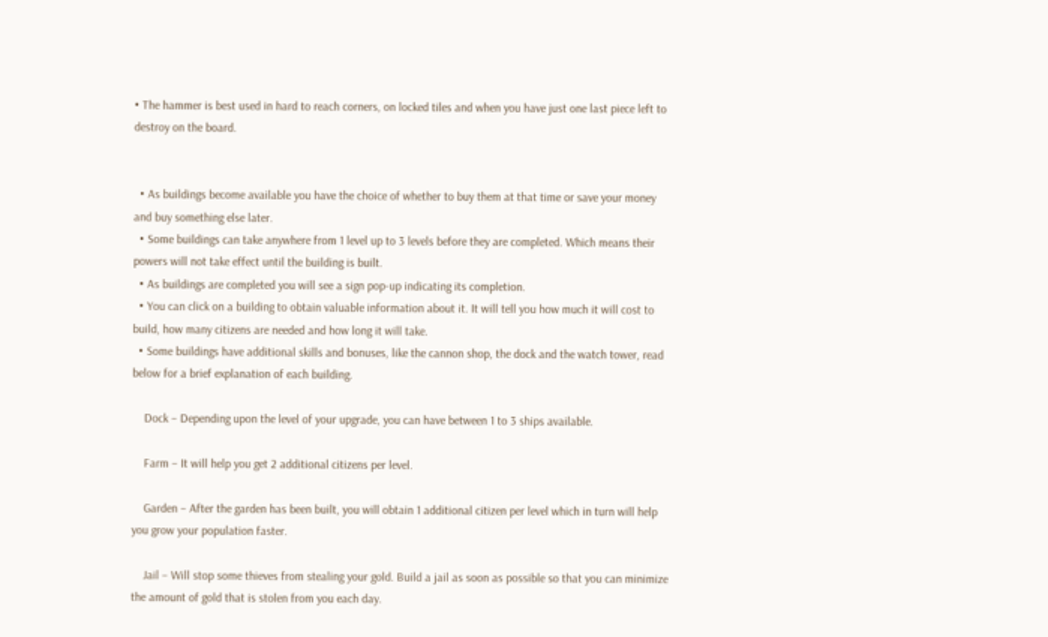• The hammer is best used in hard to reach corners, on locked tiles and when you have just one last piece left to destroy on the board.


  • As buildings become available you have the choice of whether to buy them at that time or save your money and buy something else later.
  • Some buildings can take anywhere from 1 level up to 3 levels before they are completed. Which means their powers will not take effect until the building is built.
  • As buildings are completed you will see a sign pop-up indicating its completion.
  • You can click on a building to obtain valuable information about it. It will tell you how much it will cost to build, how many citizens are needed and how long it will take.
  • Some buildings have additional skills and bonuses, like the cannon shop, the dock and the watch tower, read below for a brief explanation of each building.

    Dock – Depending upon the level of your upgrade, you can have between 1 to 3 ships available.

    Farm – It will help you get 2 additional citizens per level.

    Garden – After the garden has been built, you will obtain 1 additional citizen per level which in turn will help you grow your population faster.

    Jail – Will stop some thieves from stealing your gold. Build a jail as soon as possible so that you can minimize the amount of gold that is stolen from you each day.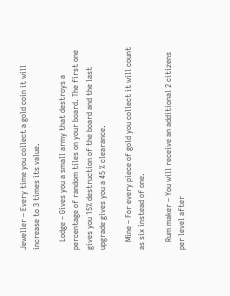Jeweller – Every time you collect a gold coin it will increase to 3 times its value.

    Lodge – Gives you a small army that destroys a percentage of random tiles on your board. The first one gives you 15% destruction of the board and the last upgrade gives you a 45 % clearance.

    Mine – For every piece of gold you collect it will count as six instead of one.

    Rum maker – You will receive an additional 2 citizens per level after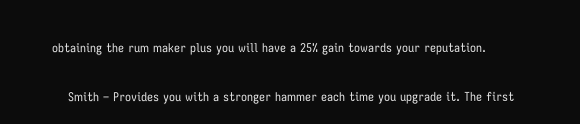obtaining the rum maker plus you will have a 25% gain towards your reputation.

    Smith – Provides you with a stronger hammer each time you upgrade it. The first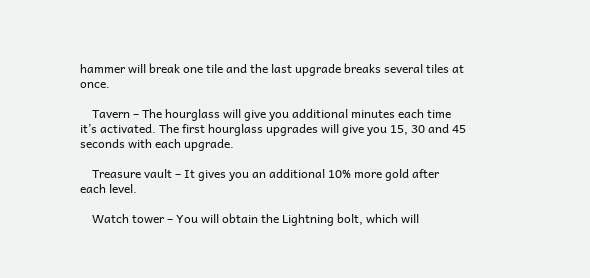hammer will break one tile and the last upgrade breaks several tiles at once.

    Tavern – The hourglass will give you additional minutes each time it’s activated. The first hourglass upgrades will give you 15, 30 and 45 seconds with each upgrade.

    Treasure vault – It gives you an additional 10% more gold after each level.

    Watch tower – You will obtain the Lightning bolt, which will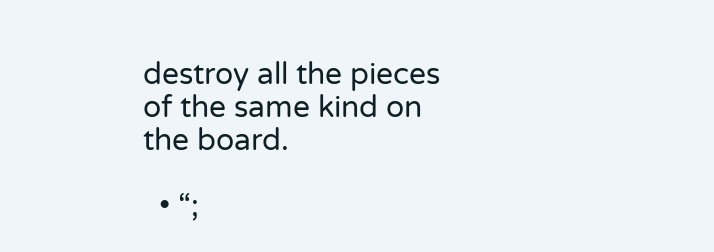destroy all the pieces of the same kind on the board.

  • “;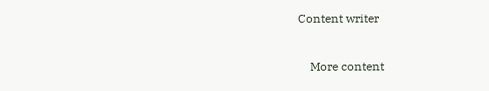Content writer

    More content